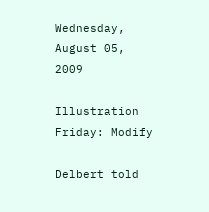Wednesday, August 05, 2009

Illustration Friday: Modify

Delbert told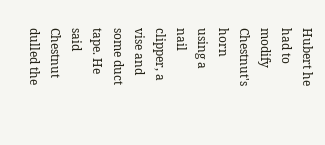Hubert he had to modify Chestnut's horn using a nail clipper, a vise and some duct tape. He said Chestnut dulled the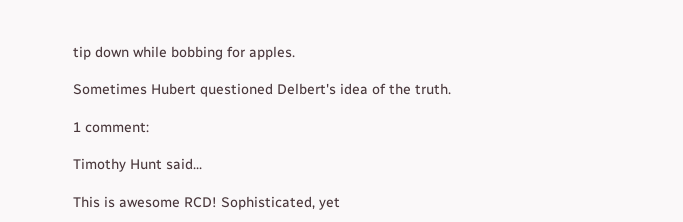tip down while bobbing for apples.

Sometimes Hubert questioned Delbert's idea of the truth.

1 comment:

Timothy Hunt said...

This is awesome RCD! Sophisticated, yet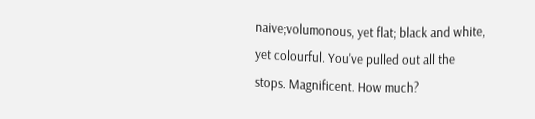naive;volumonous, yet flat; black and white, yet colourful. You've pulled out all the stops. Magnificent. How much?